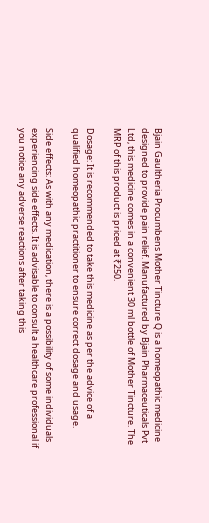Bjain Gaultheria Procumbens Mother Tincture Q is a homeopathic medicine designed to provide pain relief. Manufactured by Bjain Pharmaceuticals Pvt Ltd, this medicine comes in a convenient 30 ml bottle of Mother Tincture. The MRP of this product is priced at ₹250.

Dosage: It is recommended to take this medicine as per the advice of a qualified homeopathic practitioner to ensure correct dosage and usage.

Side effects: As with any medication, there is a possibility of some individuals experiencing side effects. It is advisable to consult a healthcare professional if you notice any adverse reactions after taking this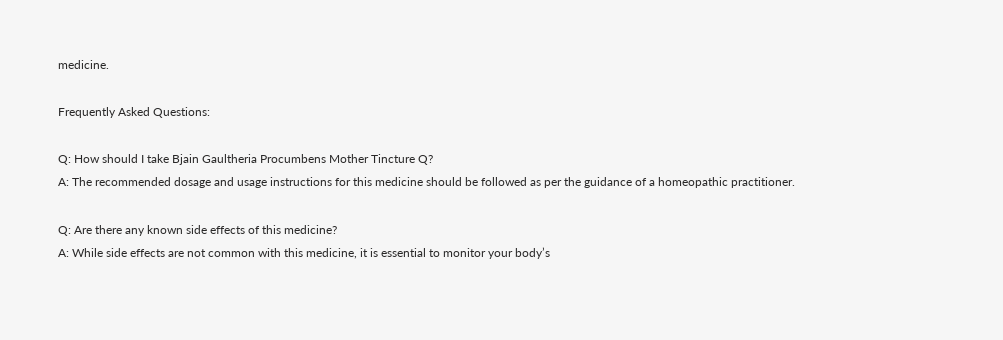medicine.

Frequently Asked Questions:

Q: How should I take Bjain Gaultheria Procumbens Mother Tincture Q?
A: The recommended dosage and usage instructions for this medicine should be followed as per the guidance of a homeopathic practitioner.

Q: Are there any known side effects of this medicine?
A: While side effects are not common with this medicine, it is essential to monitor your body’s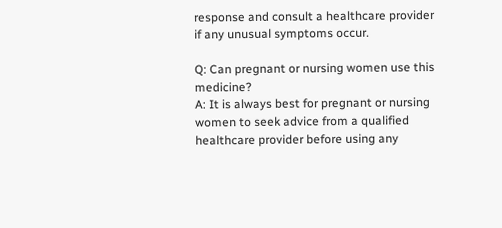response and consult a healthcare provider if any unusual symptoms occur.

Q: Can pregnant or nursing women use this medicine?
A: It is always best for pregnant or nursing women to seek advice from a qualified healthcare provider before using any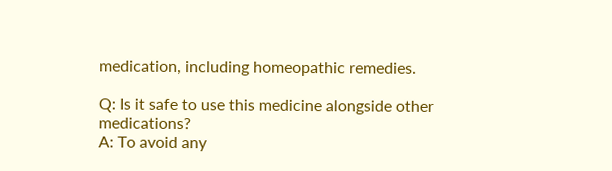medication, including homeopathic remedies.

Q: Is it safe to use this medicine alongside other medications?
A: To avoid any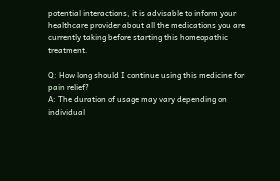potential interactions, it is advisable to inform your healthcare provider about all the medications you are currently taking before starting this homeopathic treatment.

Q: How long should I continue using this medicine for pain relief?
A: The duration of usage may vary depending on individual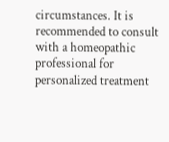circumstances. It is recommended to consult with a homeopathic professional for personalized treatment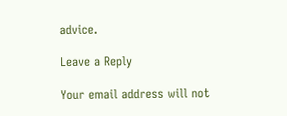advice.

Leave a Reply

Your email address will not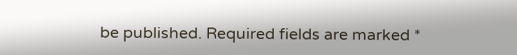be published. Required fields are marked *